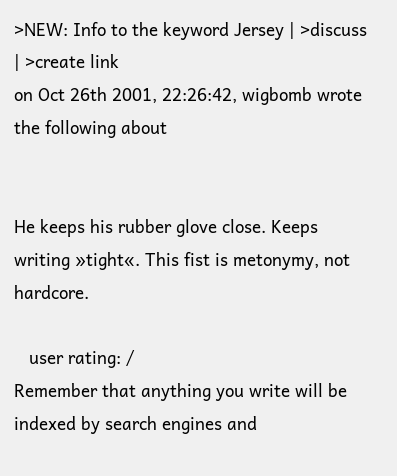>NEW: Info to the keyword Jersey | >discuss | >create link
on Oct 26th 2001, 22:26:42, wigbomb wrote the following about


He keeps his rubber glove close. Keeps writing »tight«. This fist is metonymy, not hardcore.

   user rating: /
Remember that anything you write will be indexed by search engines and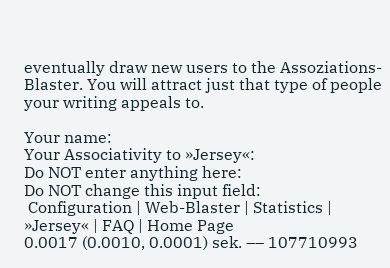eventually draw new users to the Assoziations-Blaster. You will attract just that type of people your writing appeals to.

Your name:
Your Associativity to »Jersey«:
Do NOT enter anything here:
Do NOT change this input field:
 Configuration | Web-Blaster | Statistics | »Jersey« | FAQ | Home Page
0.0017 (0.0010, 0.0001) sek. –– 107710993